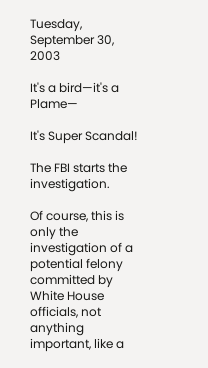Tuesday, September 30, 2003

It's a bird—it's a Plame—

It's Super Scandal!

The FBI starts the investigation.

Of course, this is only the investigation of a potential felony committed by White House officials, not anything important, like a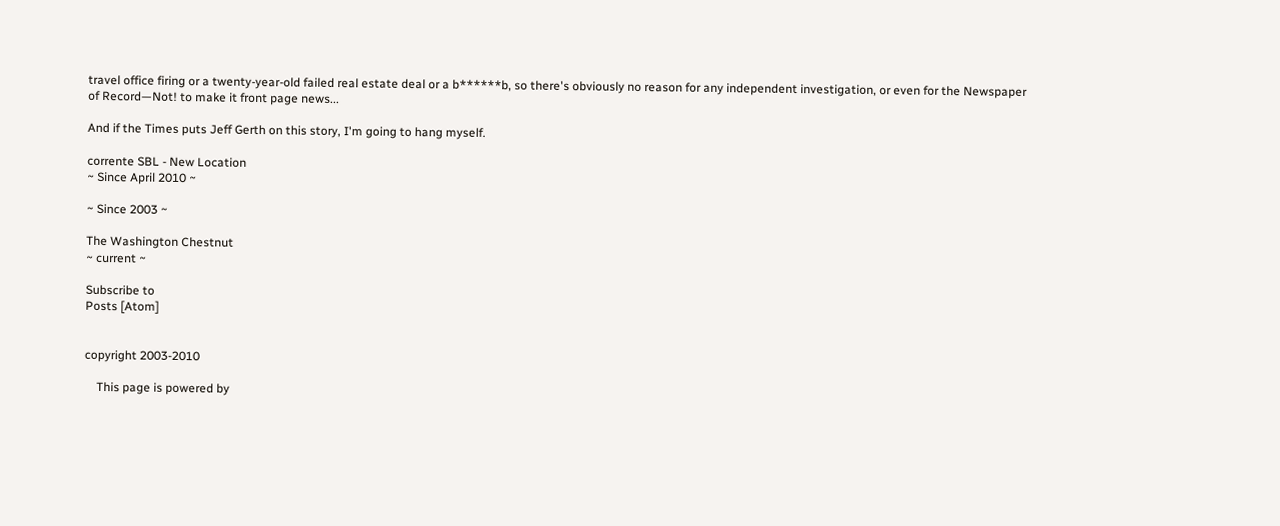travel office firing or a twenty-year-old failed real estate deal or a b******b, so there's obviously no reason for any independent investigation, or even for the Newspaper of Record—Not! to make it front page news...

And if the Times puts Jeff Gerth on this story, I'm going to hang myself.

corrente SBL - New Location
~ Since April 2010 ~

~ Since 2003 ~

The Washington Chestnut
~ current ~

Subscribe to
Posts [Atom]


copyright 2003-2010

    This page is powered by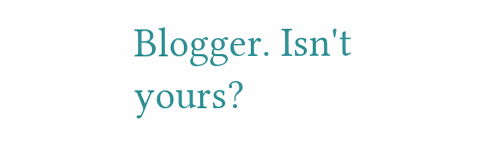Blogger. Isn't yours?